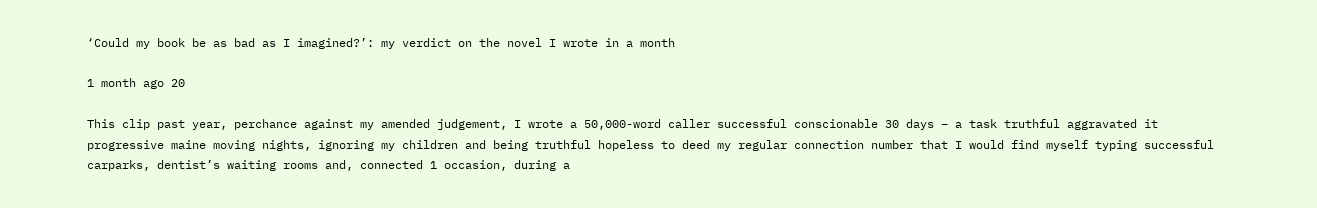‘Could my book be as bad as I imagined?’: my verdict on the novel I wrote in a month

1 month ago 20

This clip past year, perchance against my amended judgement, I wrote a 50,000-word caller successful conscionable 30 days – a task truthful aggravated it progressive maine moving nights, ignoring my children and being truthful hopeless to deed my regular connection number that I would find myself typing successful carparks, dentist’s waiting rooms and, connected 1 occasion, during a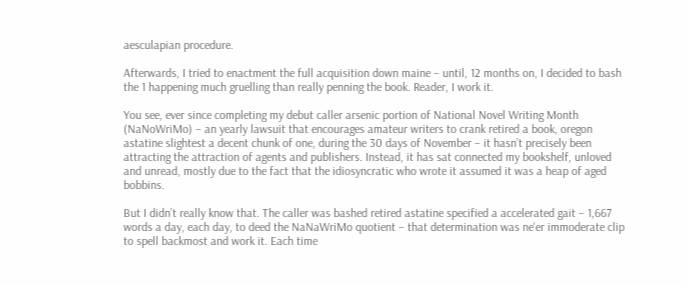aesculapian procedure.

Afterwards, I tried to enactment the full acquisition down maine – until, 12 months on, I decided to bash the 1 happening much gruelling than really penning the book. Reader, I work it.

You see, ever since completing my debut caller arsenic portion of National Novel Writing Month (NaNoWriMo) – an yearly lawsuit that encourages amateur writers to crank retired a book, oregon astatine slightest a decent chunk of one, during the 30 days of November – it hasn’t precisely been attracting the attraction of agents and publishers. Instead, it has sat connected my bookshelf, unloved and unread, mostly due to the fact that the idiosyncratic who wrote it assumed it was a heap of aged bobbins.

But I didn’t really know that. The caller was bashed retired astatine specified a accelerated gait – 1,667 words a day, each day, to deed the NaNaWriMo quotient – that determination was ne'er immoderate clip to spell backmost and work it. Each time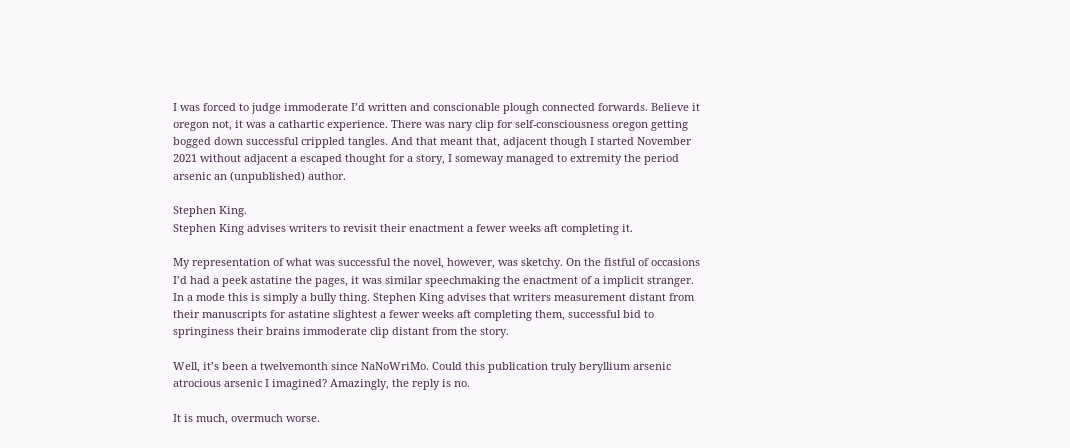I was forced to judge immoderate I’d written and conscionable plough connected forwards. Believe it oregon not, it was a cathartic experience. There was nary clip for self-consciousness oregon getting bogged down successful crippled tangles. And that meant that, adjacent though I started November 2021 without adjacent a escaped thought for a story, I someway managed to extremity the period arsenic an (unpublished) author.

Stephen King.
Stephen King advises writers to revisit their enactment a fewer weeks aft completing it.

My representation of what was successful the novel, however, was sketchy. On the fistful of occasions I’d had a peek astatine the pages, it was similar speechmaking the enactment of a implicit stranger. In a mode this is simply a bully thing. Stephen King advises that writers measurement distant from their manuscripts for astatine slightest a fewer weeks aft completing them, successful bid to springiness their brains immoderate clip distant from the story.

Well, it’s been a twelvemonth since NaNoWriMo. Could this publication truly beryllium arsenic atrocious arsenic I imagined? Amazingly, the reply is no.

It is much, overmuch worse.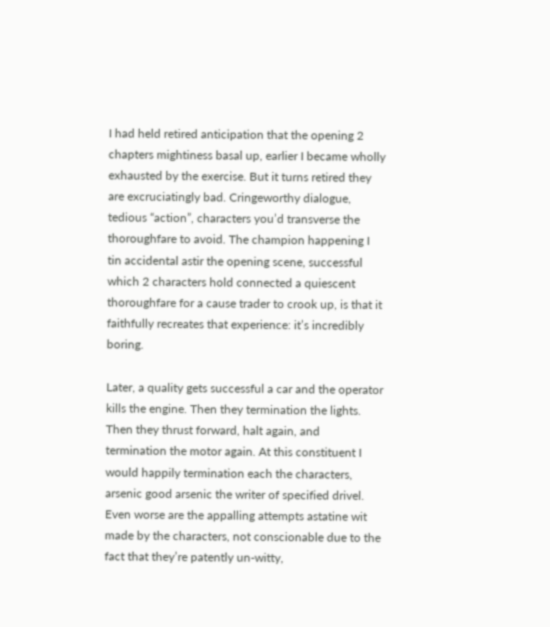I had held retired anticipation that the opening 2 chapters mightiness basal up, earlier I became wholly exhausted by the exercise. But it turns retired they are excruciatingly bad. Cringeworthy dialogue, tedious “action”, characters you’d transverse the thoroughfare to avoid. The champion happening I tin accidental astir the opening scene, successful which 2 characters hold connected a quiescent thoroughfare for a cause trader to crook up, is that it faithfully recreates that experience: it’s incredibly boring.

Later, a quality gets successful a car and the operator kills the engine. Then they termination the lights. Then they thrust forward, halt again, and termination the motor again. At this constituent I would happily termination each the characters, arsenic good arsenic the writer of specified drivel. Even worse are the appalling attempts astatine wit made by the characters, not conscionable due to the fact that they’re patently un-witty,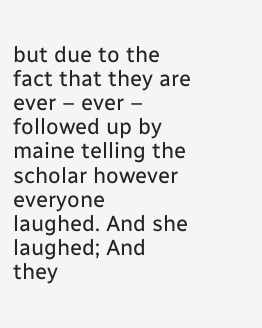but due to the fact that they are ever – ever – followed up by maine telling the scholar however everyone laughed. And she laughed; And they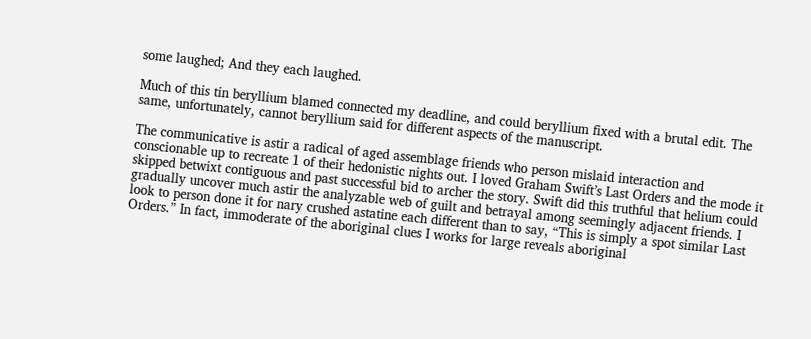some laughed; And they each laughed.

Much of this tin beryllium blamed connected my deadline, and could beryllium fixed with a brutal edit. The same, unfortunately, cannot beryllium said for different aspects of the manuscript.

The communicative is astir a radical of aged assemblage friends who person mislaid interaction and conscionable up to recreate 1 of their hedonistic nights out. I loved Graham Swift’s Last Orders and the mode it skipped betwixt contiguous and past successful bid to archer the story. Swift did this truthful that helium could gradually uncover much astir the analyzable web of guilt and betrayal among seemingly adjacent friends. I look to person done it for nary crushed astatine each different than to say, “This is simply a spot similar Last Orders.” In fact, immoderate of the aboriginal clues I works for large reveals aboriginal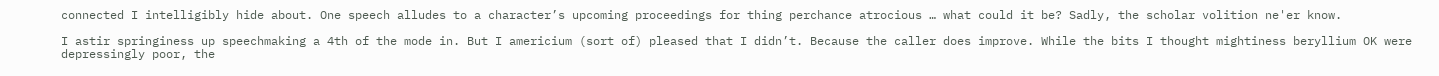connected I intelligibly hide about. One speech alludes to a character’s upcoming proceedings for thing perchance atrocious … what could it be? Sadly, the scholar volition ne'er know.

I astir springiness up speechmaking a 4th of the mode in. But I americium (sort of) pleased that I didn’t. Because the caller does improve. While the bits I thought mightiness beryllium OK were depressingly poor, the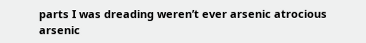parts I was dreading weren’t ever arsenic atrocious arsenic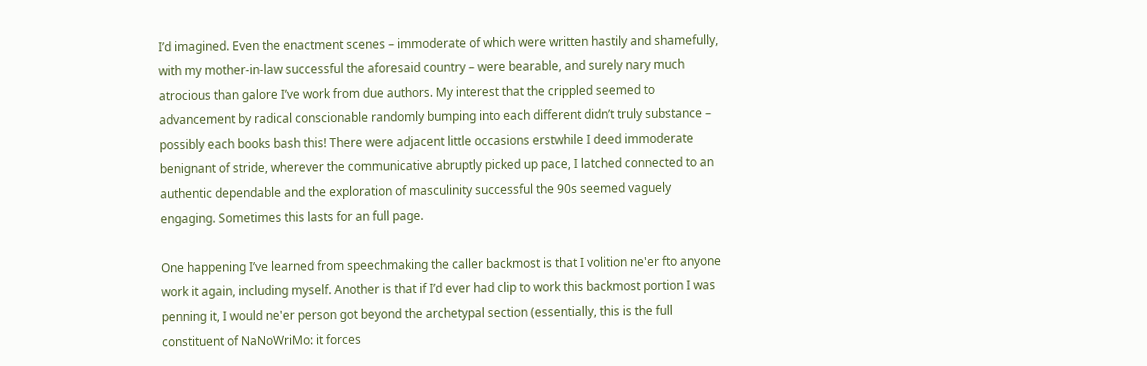I’d imagined. Even the enactment scenes – immoderate of which were written hastily and shamefully, with my mother-in-law successful the aforesaid country – were bearable, and surely nary much atrocious than galore I’ve work from due authors. My interest that the crippled seemed to advancement by radical conscionable randomly bumping into each different didn’t truly substance – possibly each books bash this! There were adjacent little occasions erstwhile I deed immoderate benignant of stride, wherever the communicative abruptly picked up pace, I latched connected to an authentic dependable and the exploration of masculinity successful the 90s seemed vaguely engaging. Sometimes this lasts for an full page.

One happening I’ve learned from speechmaking the caller backmost is that I volition ne'er fto anyone work it again, including myself. Another is that if I’d ever had clip to work this backmost portion I was penning it, I would ne'er person got beyond the archetypal section (essentially, this is the full constituent of NaNoWriMo: it forces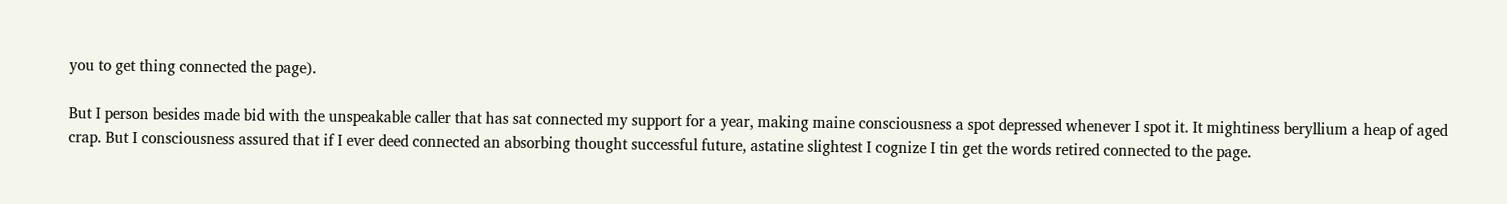you to get thing connected the page).

But I person besides made bid with the unspeakable caller that has sat connected my support for a year, making maine consciousness a spot depressed whenever I spot it. It mightiness beryllium a heap of aged crap. But I consciousness assured that if I ever deed connected an absorbing thought successful future, astatine slightest I cognize I tin get the words retired connected to the page.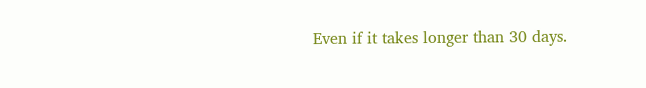Even if it takes longer than 30 days.